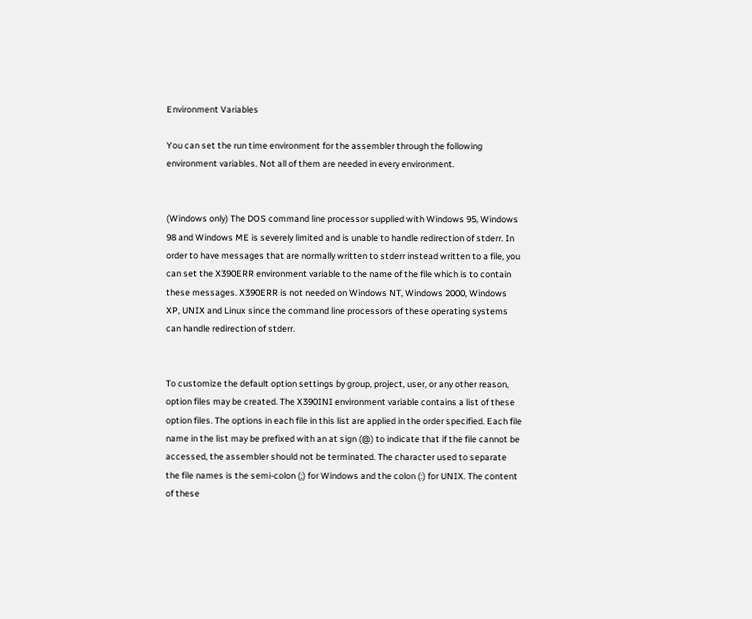Environment Variables

You can set the run time environment for the assembler through the following environment variables. Not all of them are needed in every environment.


(Windows only) The DOS command line processor supplied with Windows 95, Windows 98 and Windows ME is severely limited and is unable to handle redirection of stderr. In order to have messages that are normally written to stderr instead written to a file, you can set the X390ERR environment variable to the name of the file which is to contain these messages. X390ERR is not needed on Windows NT, Windows 2000, Windows XP, UNIX and Linux since the command line processors of these operating systems can handle redirection of stderr.


To customize the default option settings by group, project, user, or any other reason, option files may be created. The X390INI environment variable contains a list of these option files. The options in each file in this list are applied in the order specified. Each file name in the list may be prefixed with an at sign (@) to indicate that if the file cannot be accessed, the assembler should not be terminated. The character used to separate the file names is the semi-colon (;) for Windows and the colon (:) for UNIX. The content of these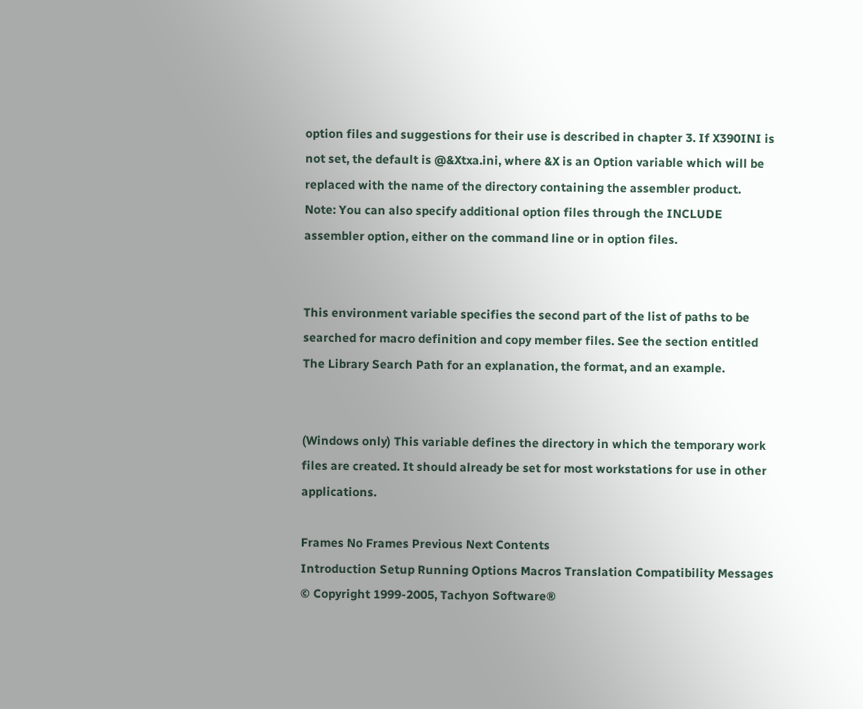option files and suggestions for their use is described in chapter 3. If X390INI is not set, the default is @&Xtxa.ini, where &X is an Option variable which will be replaced with the name of the directory containing the assembler product.
Note: You can also specify additional option files through the INCLUDE assembler option, either on the command line or in option files.


This environment variable specifies the second part of the list of paths to be searched for macro definition and copy member files. See the section entitled The Library Search Path for an explanation, the format, and an example.


(Windows only) This variable defines the directory in which the temporary work files are created. It should already be set for most workstations for use in other applications.

Frames No Frames Previous Next Contents
Introduction Setup Running Options Macros Translation Compatibility Messages
© Copyright 1999-2005, Tachyon Software®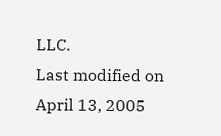LLC.
Last modified on April 13, 2005